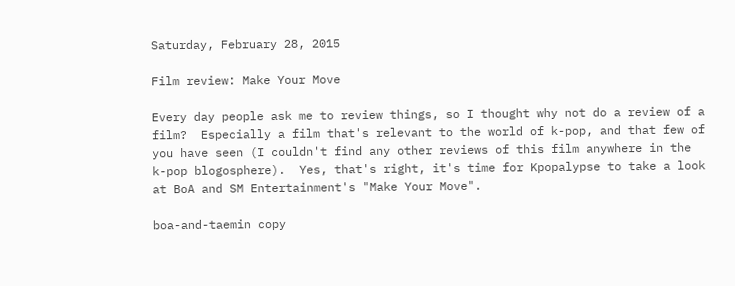Saturday, February 28, 2015

Film review: Make Your Move

Every day people ask me to review things, so I thought why not do a review of a film?  Especially a film that's relevant to the world of k-pop, and that few of you have seen (I couldn't find any other reviews of this film anywhere in the k-pop blogosphere).  Yes, that's right, it's time for Kpopalypse to take a look at BoA and SM Entertainment's "Make Your Move".

boa-and-taemin copy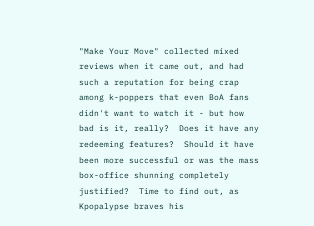"Make Your Move" collected mixed reviews when it came out, and had such a reputation for being crap among k-poppers that even BoA fans didn't want to watch it - but how bad is it, really?  Does it have any redeeming features?  Should it have been more successful or was the mass box-office shunning completely justified?  Time to find out, as Kpopalypse braves his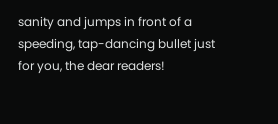sanity and jumps in front of a speeding, tap-dancing bullet just for you, the dear readers!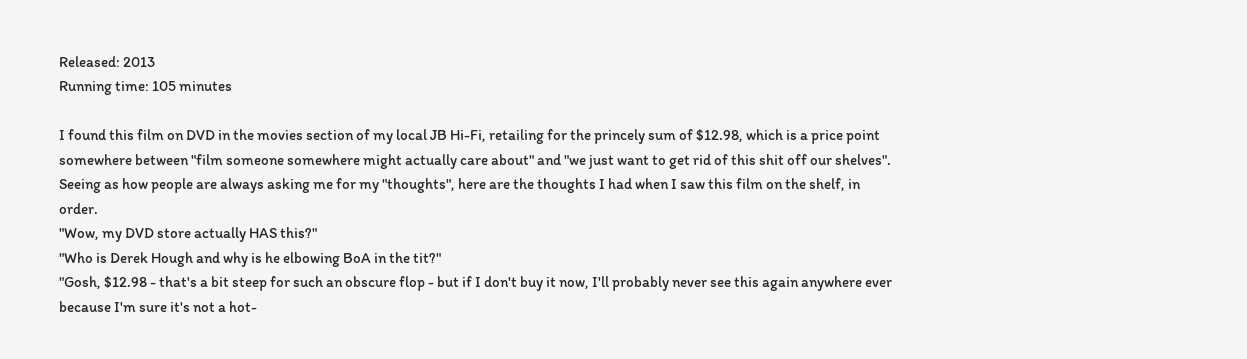Released: 2013
Running time: 105 minutes

I found this film on DVD in the movies section of my local JB Hi-Fi, retailing for the princely sum of $12.98, which is a price point somewhere between "film someone somewhere might actually care about" and "we just want to get rid of this shit off our shelves".  Seeing as how people are always asking me for my "thoughts", here are the thoughts I had when I saw this film on the shelf, in order.
"Wow, my DVD store actually HAS this?"
"Who is Derek Hough and why is he elbowing BoA in the tit?"
"Gosh, $12.98 - that's a bit steep for such an obscure flop - but if I don't buy it now, I'll probably never see this again anywhere ever because I'm sure it's not a hot-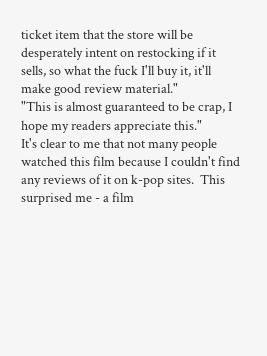ticket item that the store will be desperately intent on restocking if it sells, so what the fuck I'll buy it, it'll make good review material."
"This is almost guaranteed to be crap, I hope my readers appreciate this."
It's clear to me that not many people watched this film because I couldn't find any reviews of it on k-pop sites.  This surprised me - a film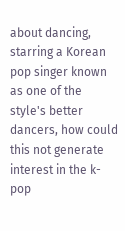about dancing, starring a Korean pop singer known as one of the style's better dancers, how could this not generate interest in the k-pop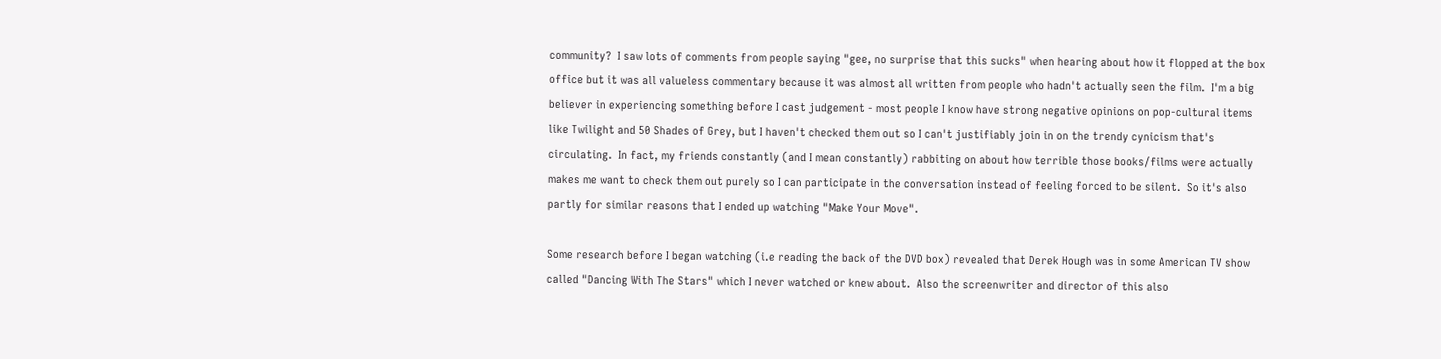community?  I saw lots of comments from people saying "gee, no surprise that this sucks" when hearing about how it flopped at the box office but it was all valueless commentary because it was almost all written from people who hadn't actually seen the film.  I'm a big believer in experiencing something before I cast judgement - most people I know have strong negative opinions on pop-cultural items like Twilight and 50 Shades of Grey, but I haven't checked them out so I can't justifiably join in on the trendy cynicism that's circulating.  In fact, my friends constantly (and I mean constantly) rabbiting on about how terrible those books/films were actually makes me want to check them out purely so I can participate in the conversation instead of feeling forced to be silent.  So it's also partly for similar reasons that I ended up watching "Make Your Move".

Some research before I began watching (i.e reading the back of the DVD box) revealed that Derek Hough was in some American TV show called "Dancing With The Stars" which I never watched or knew about.  Also the screenwriter and director of this also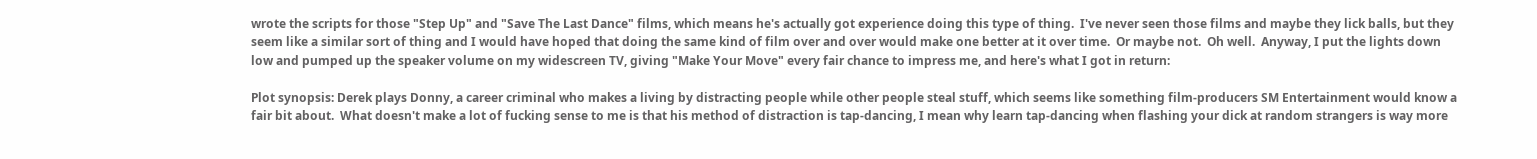wrote the scripts for those "Step Up" and "Save The Last Dance" films, which means he's actually got experience doing this type of thing.  I've never seen those films and maybe they lick balls, but they seem like a similar sort of thing and I would have hoped that doing the same kind of film over and over would make one better at it over time.  Or maybe not.  Oh well.  Anyway, I put the lights down low and pumped up the speaker volume on my widescreen TV, giving "Make Your Move" every fair chance to impress me, and here's what I got in return:

Plot synopsis: Derek plays Donny, a career criminal who makes a living by distracting people while other people steal stuff, which seems like something film-producers SM Entertainment would know a fair bit about.  What doesn't make a lot of fucking sense to me is that his method of distraction is tap-dancing, I mean why learn tap-dancing when flashing your dick at random strangers is way more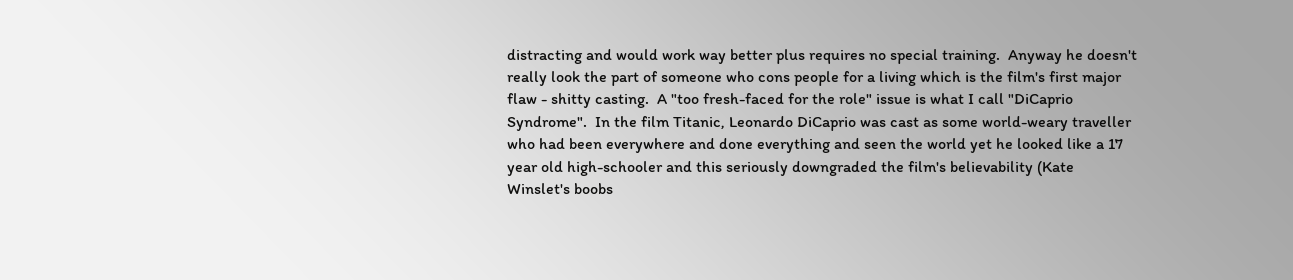distracting and would work way better plus requires no special training.  Anyway he doesn't really look the part of someone who cons people for a living which is the film's first major flaw - shitty casting.  A "too fresh-faced for the role" issue is what I call "DiCaprio Syndrome".  In the film Titanic, Leonardo DiCaprio was cast as some world-weary traveller who had been everywhere and done everything and seen the world yet he looked like a 17 year old high-schooler and this seriously downgraded the film's believability (Kate Winslet's boobs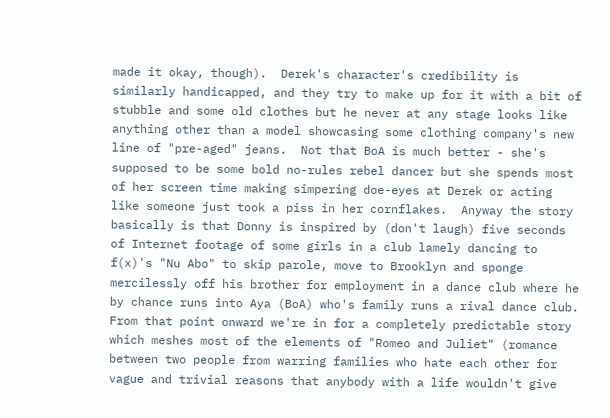made it okay, though).  Derek's character's credibility is similarly handicapped, and they try to make up for it with a bit of stubble and some old clothes but he never at any stage looks like anything other than a model showcasing some clothing company's new line of "pre-aged" jeans.  Not that BoA is much better - she's supposed to be some bold no-rules rebel dancer but she spends most of her screen time making simpering doe-eyes at Derek or acting like someone just took a piss in her cornflakes.  Anyway the story basically is that Donny is inspired by (don't laugh) five seconds of Internet footage of some girls in a club lamely dancing to f(x)'s "Nu Abo" to skip parole, move to Brooklyn and sponge mercilessly off his brother for employment in a dance club where he by chance runs into Aya (BoA) who's family runs a rival dance club.   From that point onward we're in for a completely predictable story which meshes most of the elements of "Romeo and Juliet" (romance between two people from warring families who hate each other for vague and trivial reasons that anybody with a life wouldn't give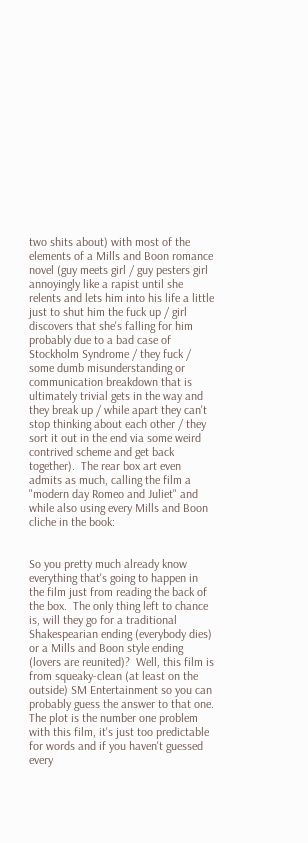two shits about) with most of the elements of a Mills and Boon romance novel (guy meets girl / guy pesters girl annoyingly like a rapist until she relents and lets him into his life a little just to shut him the fuck up / girl discovers that she's falling for him probably due to a bad case of Stockholm Syndrome / they fuck / some dumb misunderstanding or communication breakdown that is ultimately trivial gets in the way and they break up / while apart they can't stop thinking about each other / they sort it out in the end via some weird contrived scheme and get back together).  The rear box art even admits as much, calling the film a "modern day Romeo and Juliet" and while also using every Mills and Boon cliche in the book:


So you pretty much already know everything that's going to happen in the film just from reading the back of the box.  The only thing left to chance is, will they go for a traditional Shakespearian ending (everybody dies) or a Mills and Boon style ending (lovers are reunited)?  Well, this film is from squeaky-clean (at least on the outside) SM Entertainment so you can probably guess the answer to that one.  The plot is the number one problem with this film, it's just too predictable for words and if you haven't guessed every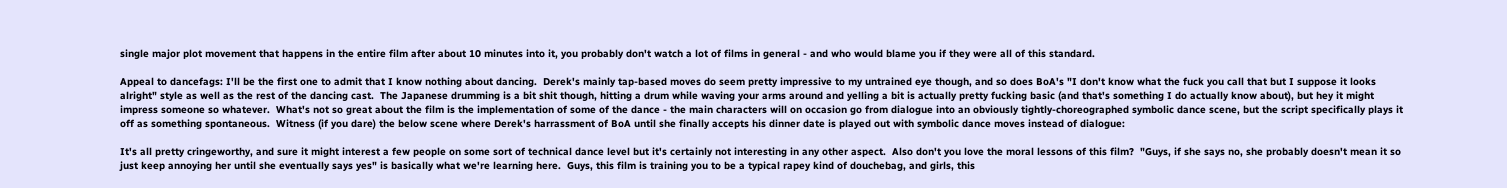single major plot movement that happens in the entire film after about 10 minutes into it, you probably don't watch a lot of films in general - and who would blame you if they were all of this standard.

Appeal to dancefags: I'll be the first one to admit that I know nothing about dancing.  Derek's mainly tap-based moves do seem pretty impressive to my untrained eye though, and so does BoA's "I don't know what the fuck you call that but I suppose it looks alright" style as well as the rest of the dancing cast.  The Japanese drumming is a bit shit though, hitting a drum while waving your arms around and yelling a bit is actually pretty fucking basic (and that's something I do actually know about), but hey it might impress someone so whatever.  What's not so great about the film is the implementation of some of the dance - the main characters will on occasion go from dialogue into an obviously tightly-choreographed symbolic dance scene, but the script specifically plays it off as something spontaneous.  Witness (if you dare) the below scene where Derek's harrassment of BoA until she finally accepts his dinner date is played out with symbolic dance moves instead of dialogue:

It's all pretty cringeworthy, and sure it might interest a few people on some sort of technical dance level but it's certainly not interesting in any other aspect.  Also don't you love the moral lessons of this film?  "Guys, if she says no, she probably doesn't mean it so just keep annoying her until she eventually says yes" is basically what we're learning here.  Guys, this film is training you to be a typical rapey kind of douchebag, and girls, this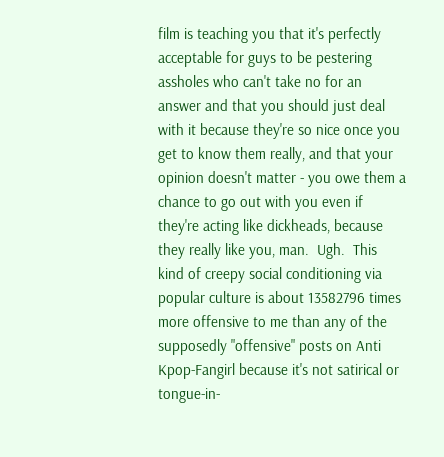film is teaching you that it's perfectly acceptable for guys to be pestering assholes who can't take no for an answer and that you should just deal with it because they're so nice once you get to know them really, and that your opinion doesn't matter - you owe them a chance to go out with you even if they're acting like dickheads, because they really like you, man.  Ugh.  This kind of creepy social conditioning via popular culture is about 13582796 times more offensive to me than any of the supposedly "offensive" posts on Anti Kpop-Fangirl because it's not satirical or tongue-in-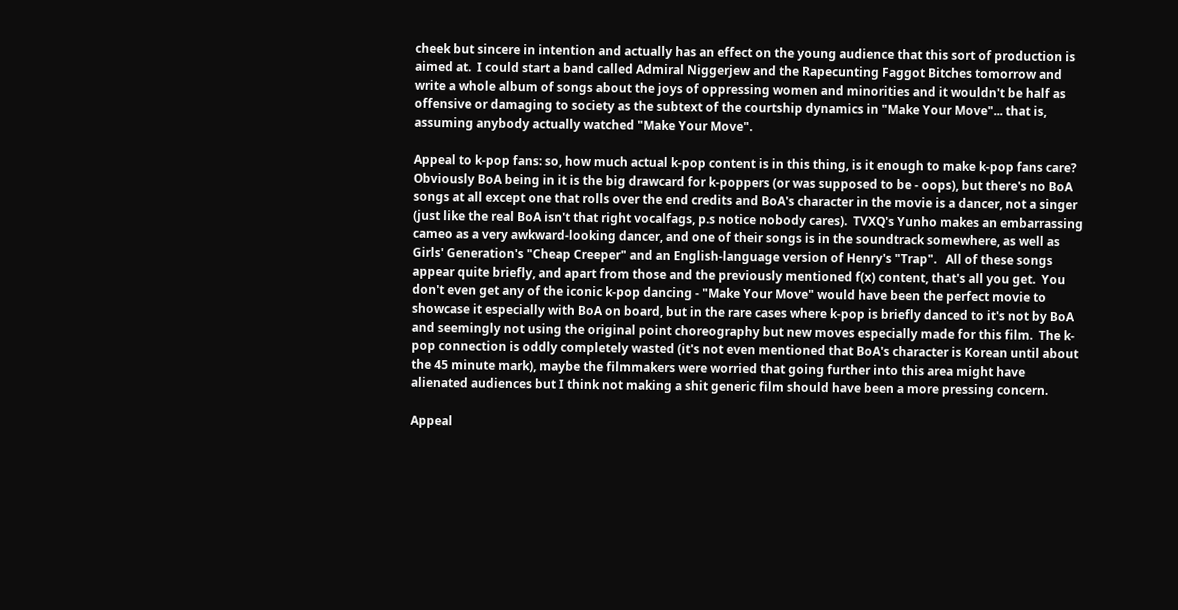cheek but sincere in intention and actually has an effect on the young audience that this sort of production is aimed at.  I could start a band called Admiral Niggerjew and the Rapecunting Faggot Bitches tomorrow and write a whole album of songs about the joys of oppressing women and minorities and it wouldn't be half as offensive or damaging to society as the subtext of the courtship dynamics in "Make Your Move"... that is, assuming anybody actually watched "Make Your Move".

Appeal to k-pop fans: so, how much actual k-pop content is in this thing, is it enough to make k-pop fans care?  Obviously BoA being in it is the big drawcard for k-poppers (or was supposed to be - oops), but there's no BoA songs at all except one that rolls over the end credits and BoA's character in the movie is a dancer, not a singer (just like the real BoA isn't that right vocalfags, p.s notice nobody cares).  TVXQ's Yunho makes an embarrassing cameo as a very awkward-looking dancer, and one of their songs is in the soundtrack somewhere, as well as Girls' Generation's "Cheap Creeper" and an English-language version of Henry's "Trap".   All of these songs appear quite briefly, and apart from those and the previously mentioned f(x) content, that's all you get.  You don't even get any of the iconic k-pop dancing - "Make Your Move" would have been the perfect movie to showcase it especially with BoA on board, but in the rare cases where k-pop is briefly danced to it's not by BoA and seemingly not using the original point choreography but new moves especially made for this film.  The k-pop connection is oddly completely wasted (it's not even mentioned that BoA's character is Korean until about the 45 minute mark), maybe the filmmakers were worried that going further into this area might have alienated audiences but I think not making a shit generic film should have been a more pressing concern.

Appeal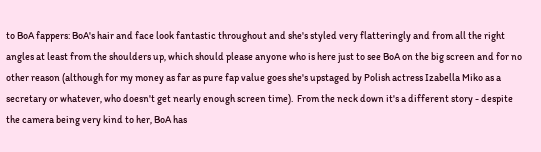to BoA fappers: BoA's hair and face look fantastic throughout and she's styled very flatteringly and from all the right angles at least from the shoulders up, which should please anyone who is here just to see BoA on the big screen and for no other reason (although for my money as far as pure fap value goes she's upstaged by Polish actress Izabella Miko as a secretary or whatever, who doesn't get nearly enough screen time).  From the neck down it's a different story - despite the camera being very kind to her, BoA has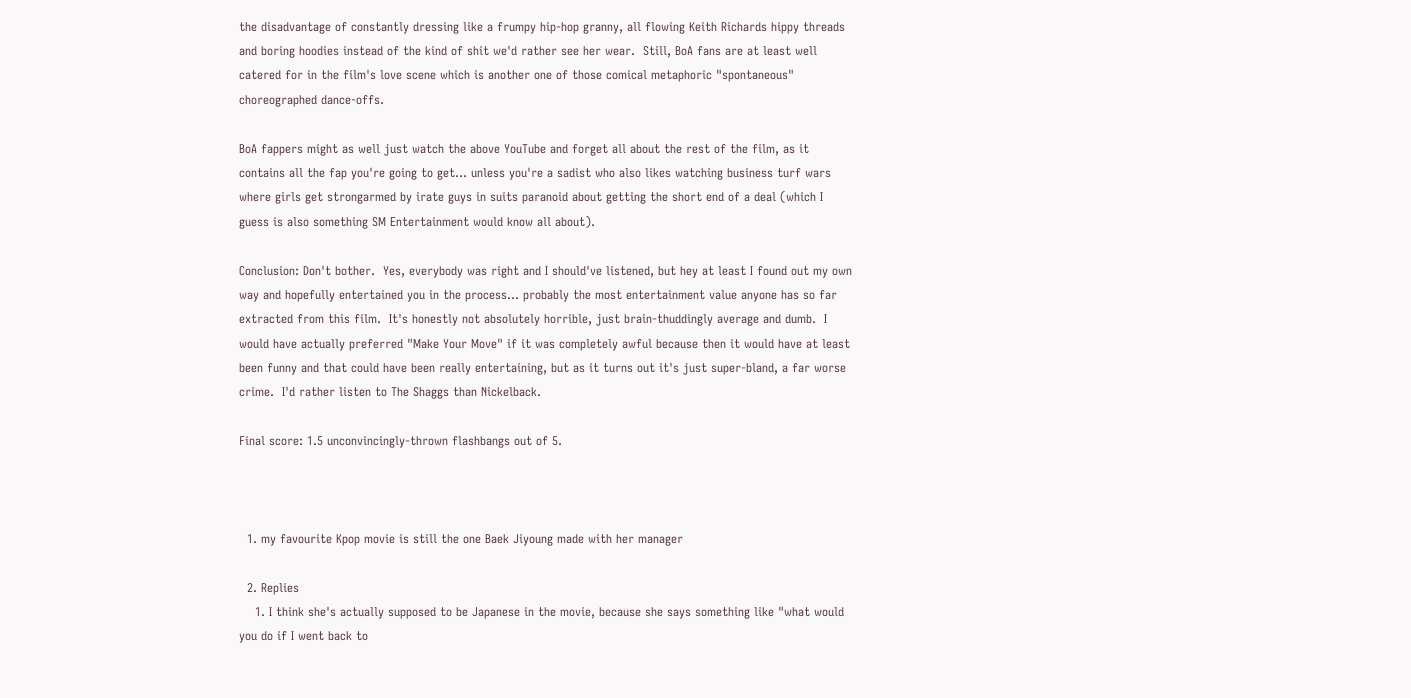the disadvantage of constantly dressing like a frumpy hip-hop granny, all flowing Keith Richards hippy threads and boring hoodies instead of the kind of shit we'd rather see her wear.  Still, BoA fans are at least well catered for in the film's love scene which is another one of those comical metaphoric "spontaneous" choreographed dance-offs.

BoA fappers might as well just watch the above YouTube and forget all about the rest of the film, as it contains all the fap you're going to get... unless you're a sadist who also likes watching business turf wars where girls get strongarmed by irate guys in suits paranoid about getting the short end of a deal (which I guess is also something SM Entertainment would know all about).

Conclusion: Don't bother.  Yes, everybody was right and I should've listened, but hey at least I found out my own way and hopefully entertained you in the process... probably the most entertainment value anyone has so far extracted from this film.  It's honestly not absolutely horrible, just brain-thuddingly average and dumb.  I would have actually preferred "Make Your Move" if it was completely awful because then it would have at least been funny and that could have been really entertaining, but as it turns out it's just super-bland, a far worse crime.  I'd rather listen to The Shaggs than Nickelback.

Final score: 1.5 unconvincingly-thrown flashbangs out of 5.



  1. my favourite Kpop movie is still the one Baek Jiyoung made with her manager

  2. Replies
    1. I think she's actually supposed to be Japanese in the movie, because she says something like "what would you do if I went back to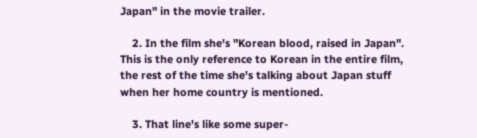Japan" in the movie trailer.

    2. In the film she's "Korean blood, raised in Japan". This is the only reference to Korean in the entire film, the rest of the time she's talking about Japan stuff when her home country is mentioned.

    3. That line's like some super-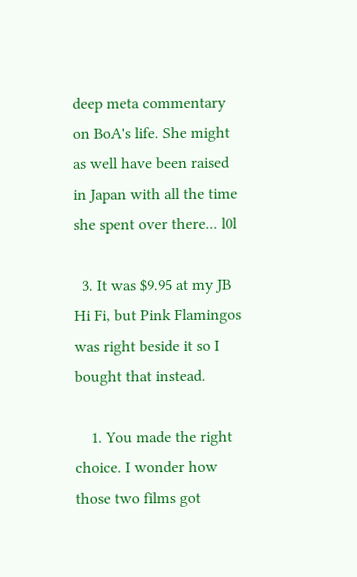deep meta commentary on BoA's life. She might as well have been raised in Japan with all the time she spent over there... l0l

  3. It was $9.95 at my JB Hi Fi, but Pink Flamingos was right beside it so I bought that instead.

    1. You made the right choice. I wonder how those two films got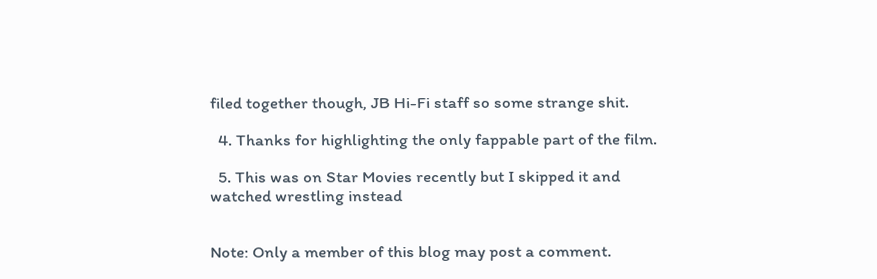filed together though, JB Hi-Fi staff so some strange shit.

  4. Thanks for highlighting the only fappable part of the film.

  5. This was on Star Movies recently but I skipped it and watched wrestling instead


Note: Only a member of this blog may post a comment.